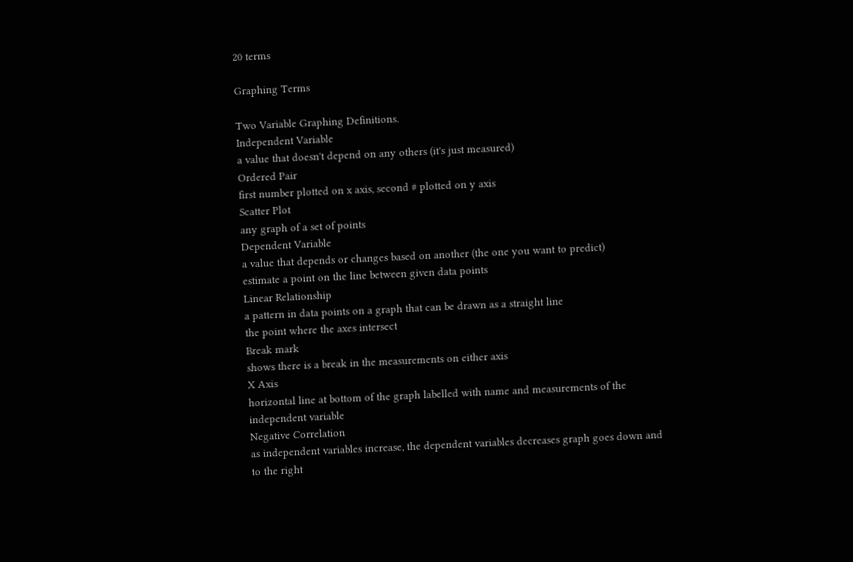20 terms

Graphing Terms

Two Variable Graphing Definitions.
Independent Variable
a value that doesn't depend on any others (it's just measured)
Ordered Pair
first number plotted on x axis, second # plotted on y axis
Scatter Plot
any graph of a set of points
Dependent Variable
a value that depends or changes based on another (the one you want to predict)
estimate a point on the line between given data points
Linear Relationship
a pattern in data points on a graph that can be drawn as a straight line
the point where the axes intersect
Break mark
shows there is a break in the measurements on either axis
X Axis
horizontal line at bottom of the graph labelled with name and measurements of the independent variable
Negative Correlation
as independent variables increase, the dependent variables decreases graph goes down and to the right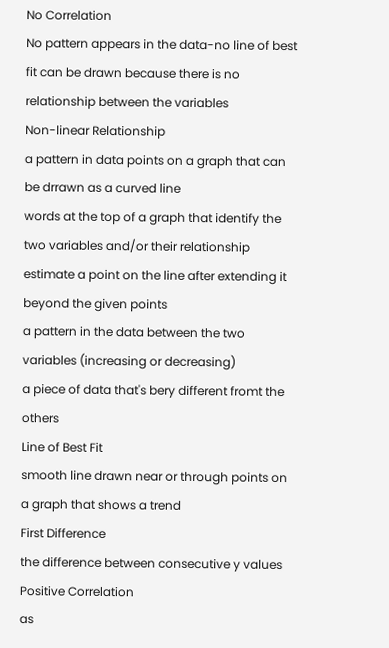No Correlation
No pattern appears in the data-no line of best fit can be drawn because there is no relationship between the variables
Non-linear Relationship
a pattern in data points on a graph that can be drrawn as a curved line
words at the top of a graph that identify the two variables and/or their relationship
estimate a point on the line after extending it beyond the given points
a pattern in the data between the two variables (increasing or decreasing)
a piece of data that's bery different fromt the others
Line of Best Fit
smooth line drawn near or through points on a graph that shows a trend
First Difference
the difference between consecutive y values
Positive Correlation
as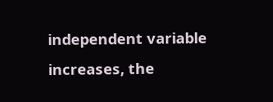independent variable increases, the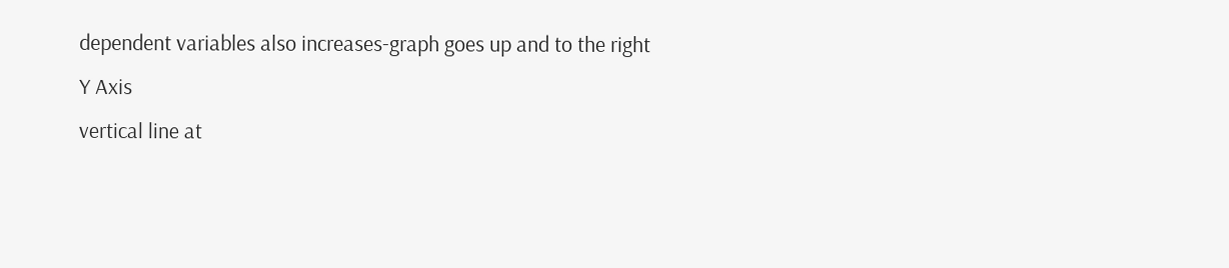dependent variables also increases-graph goes up and to the right
Y Axis
vertical line at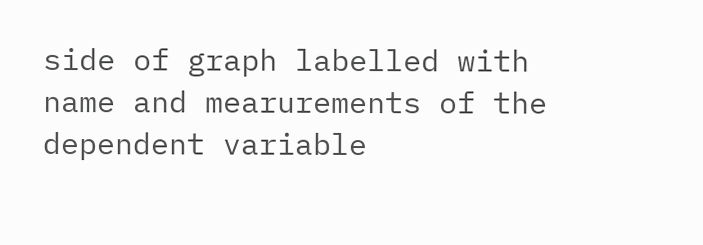side of graph labelled with name and mearurements of the dependent variable